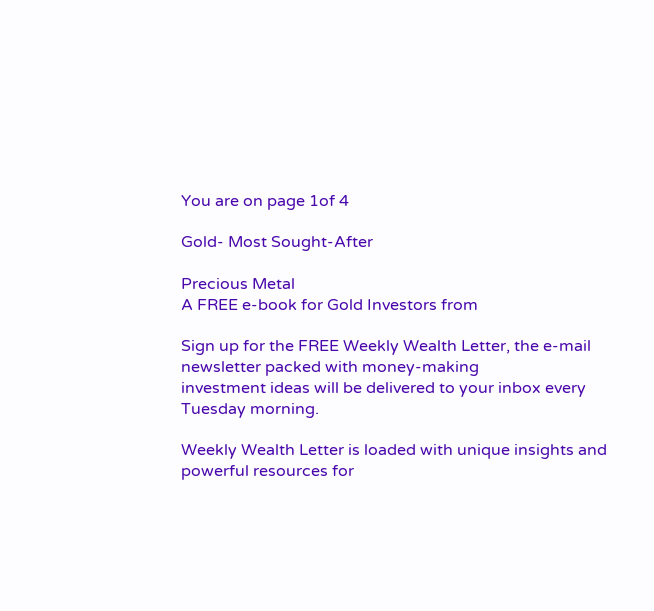You are on page 1of 4

Gold- Most Sought-After

Precious Metal
A FREE e-book for Gold Investors from

Sign up for the FREE Weekly Wealth Letter, the e-mail newsletter packed with money-making
investment ideas will be delivered to your inbox every Tuesday morning.

Weekly Wealth Letter is loaded with unique insights and powerful resources for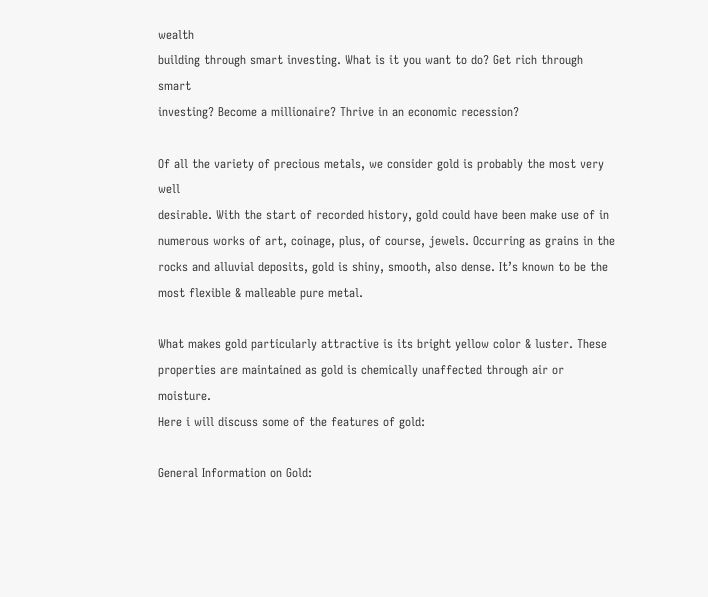wealth
building through smart investing. What is it you want to do? Get rich through smart
investing? Become a millionaire? Thrive in an economic recession?

Of all the variety of precious metals, we consider gold is probably the most very well
desirable. With the start of recorded history, gold could have been make use of in
numerous works of art, coinage, plus, of course, jewels. Occurring as grains in the
rocks and alluvial deposits, gold is shiny, smooth, also dense. It’s known to be the
most flexible & malleable pure metal.

What makes gold particularly attractive is its bright yellow color & luster. These
properties are maintained as gold is chemically unaffected through air or moisture.
Here i will discuss some of the features of gold:

General Information on Gold: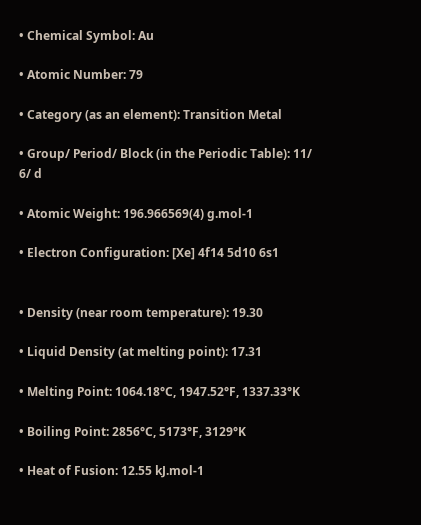• Chemical Symbol: Au

• Atomic Number: 79

• Category (as an element): Transition Metal

• Group/ Period/ Block (in the Periodic Table): 11/ 6/ d

• Atomic Weight: 196.966569(4) g.mol-1

• Electron Configuration: [Xe] 4f14 5d10 6s1


• Density (near room temperature): 19.30

• Liquid Density (at melting point): 17.31

• Melting Point: 1064.18°C, 1947.52°F, 1337.33°K

• Boiling Point: 2856°C, 5173°F, 3129°K

• Heat of Fusion: 12.55 kJ.mol-1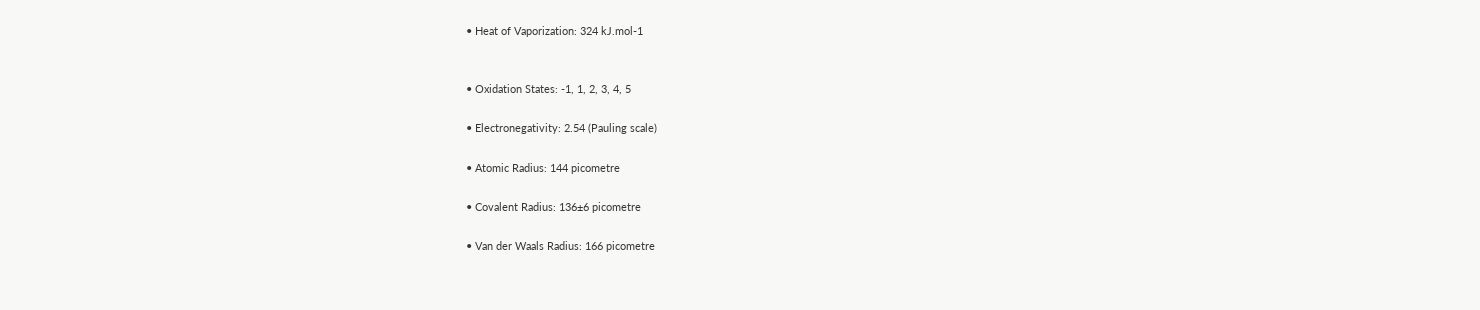• Heat of Vaporization: 324 kJ.mol-1


• Oxidation States: -1, 1, 2, 3, 4, 5

• Electronegativity: 2.54 (Pauling scale)

• Atomic Radius: 144 picometre

• Covalent Radius: 136±6 picometre

• Van der Waals Radius: 166 picometre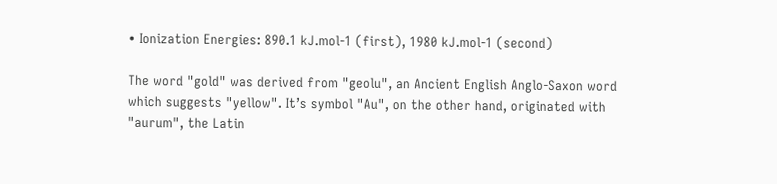• Ionization Energies: 890.1 kJ.mol-1 (first), 1980 kJ.mol-1 (second)

The word "gold" was derived from "geolu", an Ancient English Anglo-Saxon word
which suggests "yellow". It’s symbol "Au", on the other hand, originated with
"aurum", the Latin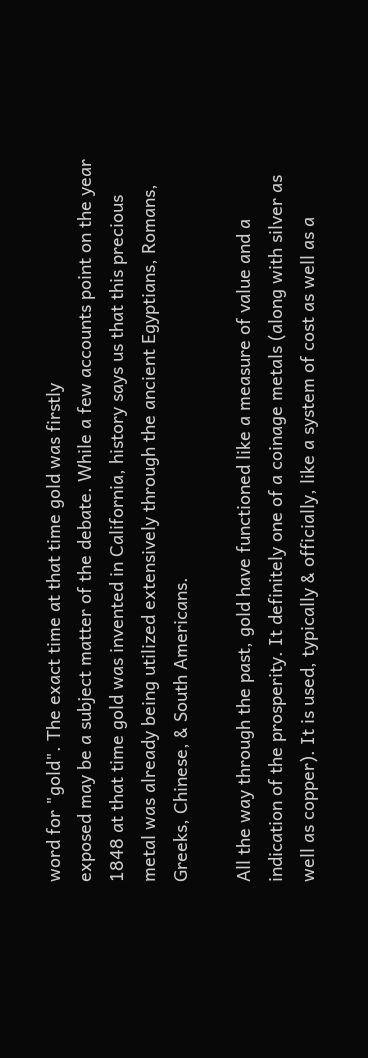word for "gold". The exact time at that time gold was firstly
exposed may be a subject matter of the debate. While a few accounts point on the year
1848 at that time gold was invented in California, history says us that this precious
metal was already being utilized extensively through the ancient Egyptians, Romans,
Greeks, Chinese, & South Americans.

All the way through the past, gold have functioned like a measure of value and a
indication of the prosperity. It definitely one of a coinage metals (along with silver as
well as copper). It is used, typically & officially, like a system of cost as well as a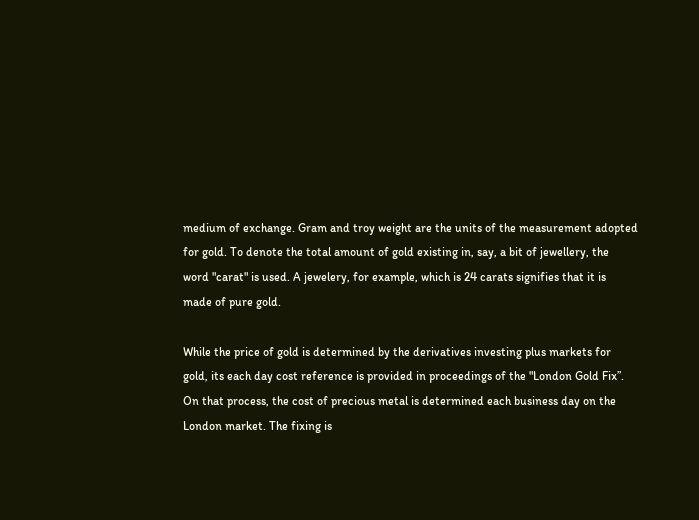medium of exchange. Gram and troy weight are the units of the measurement adopted
for gold. To denote the total amount of gold existing in, say, a bit of jewellery, the
word "carat" is used. A jewelery, for example, which is 24 carats signifies that it is
made of pure gold.

While the price of gold is determined by the derivatives investing plus markets for
gold, its each day cost reference is provided in proceedings of the "London Gold Fix”.
On that process, the cost of precious metal is determined each business day on the
London market. The fixing is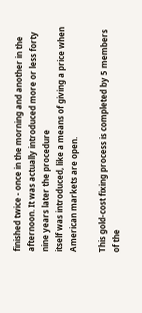finished twice - once in the morning and another in the
afternoon. It was actually introduced more or less forty nine years later the procedure
itself was introduced, like a means of giving a price when American markets are open.

This gold-cost fixing process is completed by 5 members of the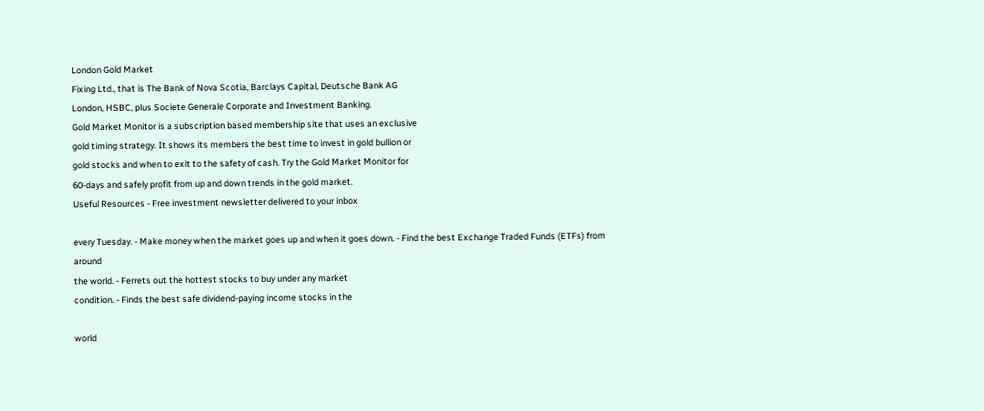London Gold Market
Fixing Ltd., that is The Bank of Nova Scotia, Barclays Capital, Deutsche Bank AG
London, HSBC, plus Societe Generale Corporate and Investment Banking.
Gold Market Monitor is a subscription based membership site that uses an exclusive
gold timing strategy. It shows its members the best time to invest in gold bullion or
gold stocks and when to exit to the safety of cash. Try the Gold Market Monitor for
60-days and safely profit from up and down trends in the gold market.
Useful Resources - Free investment newsletter delivered to your inbox

every Tuesday. - Make money when the market goes up and when it goes down. - Find the best Exchange Traded Funds (ETFs) from around
the world. - Ferrets out the hottest stocks to buy under any market
condition. - Finds the best safe dividend-paying income stocks in the

world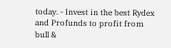today. - Invest in the best Rydex and Profunds to profit from bull &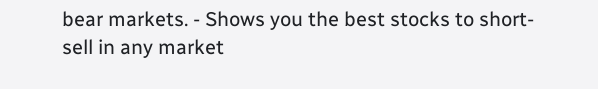bear markets. - Shows you the best stocks to short-sell in any market